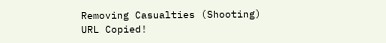Removing Casualties (Shooting)
URL Copied!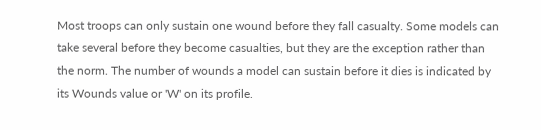Most troops can only sustain one wound before they fall casualty. Some models can take several before they become casualties, but they are the exception rather than the norm. The number of wounds a model can sustain before it dies is indicated by its Wounds value or 'W' on its profile.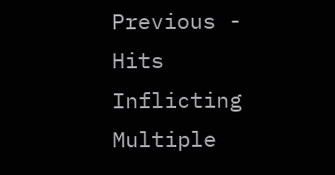Previous - Hits Inflicting Multiple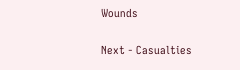Wounds

Next - Casualties